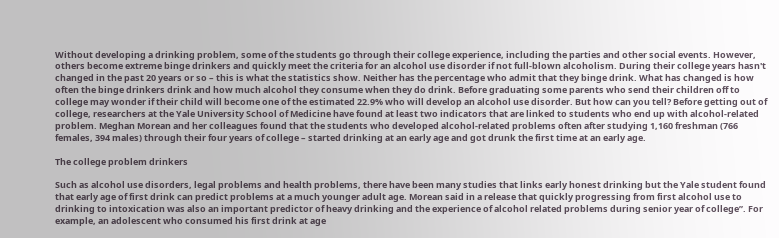Without developing a drinking problem, some of the students go through their college experience, including the parties and other social events. However, others become extreme binge drinkers and quickly meet the criteria for an alcohol use disorder if not full-blown alcoholism. During their college years hasn't changed in the past 20 years or so – this is what the statistics show. Neither has the percentage who admit that they binge drink. What has changed is how often the binge drinkers drink and how much alcohol they consume when they do drink. Before graduating some parents who send their children off to college may wonder if their child will become one of the estimated 22.9% who will develop an alcohol use disorder. But how can you tell? Before getting out of college, researchers at the Yale University School of Medicine have found at least two indicators that are linked to students who end up with alcohol-related problem. Meghan Morean and her colleagues found that the students who developed alcohol-related problems often after studying 1,160 freshman (766 females, 394 males) through their four years of college – started drinking at an early age and got drunk the first time at an early age.

The college problem drinkers

Such as alcohol use disorders, legal problems and health problems, there have been many studies that links early honest drinking but the Yale student found that early age of first drink can predict problems at a much younger adult age. Morean said in a release that quickly progressing from first alcohol use to drinking to intoxication was also an important predictor of heavy drinking and the experience of alcohol related problems during senior year of college”. For example, an adolescent who consumed his first drink at age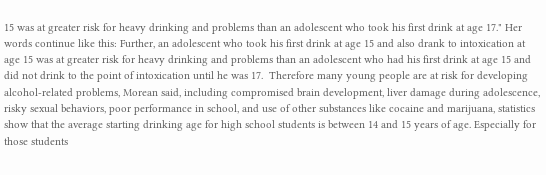15 was at greater risk for heavy drinking and problems than an adolescent who took his first drink at age 17." Her words continue like this: Further, an adolescent who took his first drink at age 15 and also drank to intoxication at age 15 was at greater risk for heavy drinking and problems than an adolescent who had his first drink at age 15 and did not drink to the point of intoxication until he was 17.  Therefore many young people are at risk for developing alcohol-related problems, Morean said, including compromised brain development, liver damage during adolescence, risky sexual behaviors, poor performance in school, and use of other substances like cocaine and marijuana, statistics show that the average starting drinking age for high school students is between 14 and 15 years of age. Especially for those students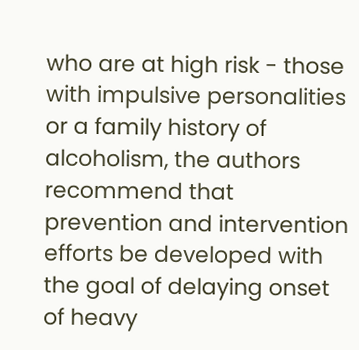who are at high risk - those with impulsive personalities or a family history of alcoholism, the authors recommend that prevention and intervention efforts be developed with the goal of delaying onset of heavy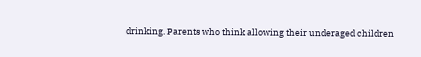drinking. Parents who think allowing their underaged children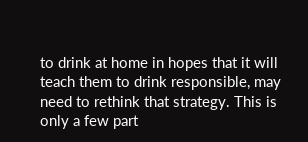to drink at home in hopes that it will teach them to drink responsible, may need to rethink that strategy. This is only a few part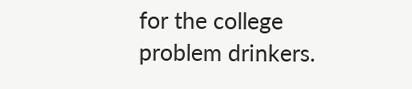for the college problem drinkers.